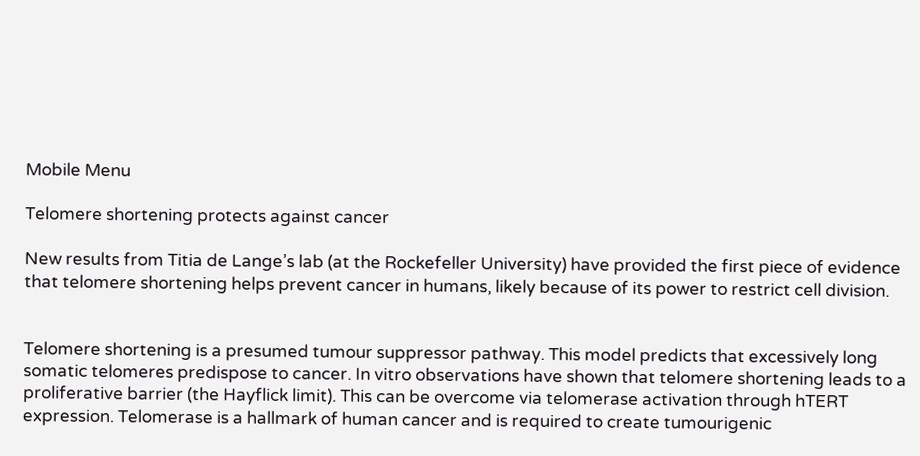Mobile Menu

Telomere shortening protects against cancer

New results from Titia de Lange’s lab (at the Rockefeller University) have provided the first piece of evidence that telomere shortening helps prevent cancer in humans, likely because of its power to restrict cell division.


Telomere shortening is a presumed tumour suppressor pathway. This model predicts that excessively long somatic telomeres predispose to cancer. In vitro observations have shown that telomere shortening leads to a proliferative barrier (the Hayflick limit). This can be overcome via telomerase activation through hTERT expression. Telomerase is a hallmark of human cancer and is required to create tumourigenic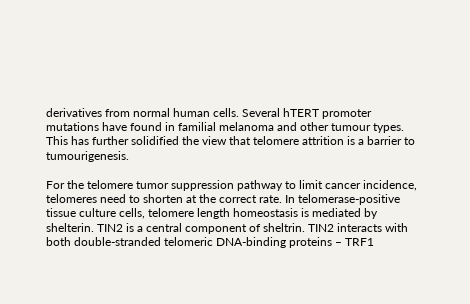derivatives from normal human cells. Several hTERT promoter mutations have found in familial melanoma and other tumour types. This has further solidified the view that telomere attrition is a barrier to tumourigenesis.

For the telomere tumor suppression pathway to limit cancer incidence, telomeres need to shorten at the correct rate. In telomerase-positive tissue culture cells, telomere length homeostasis is mediated by shelterin. TIN2 is a central component of sheltrin. TIN2 interacts with both double-stranded telomeric DNA-binding proteins – TRF1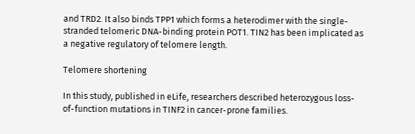and TRD2. It also binds TPP1 which forms a heterodimer with the single-stranded telomeric DNA-binding protein POT1. TIN2 has been implicated as a negative regulatory of telomere length.

Telomere shortening

In this study, published in eLife, researchers described heterozygous loss-of-function mutations in TINF2 in cancer-prone families.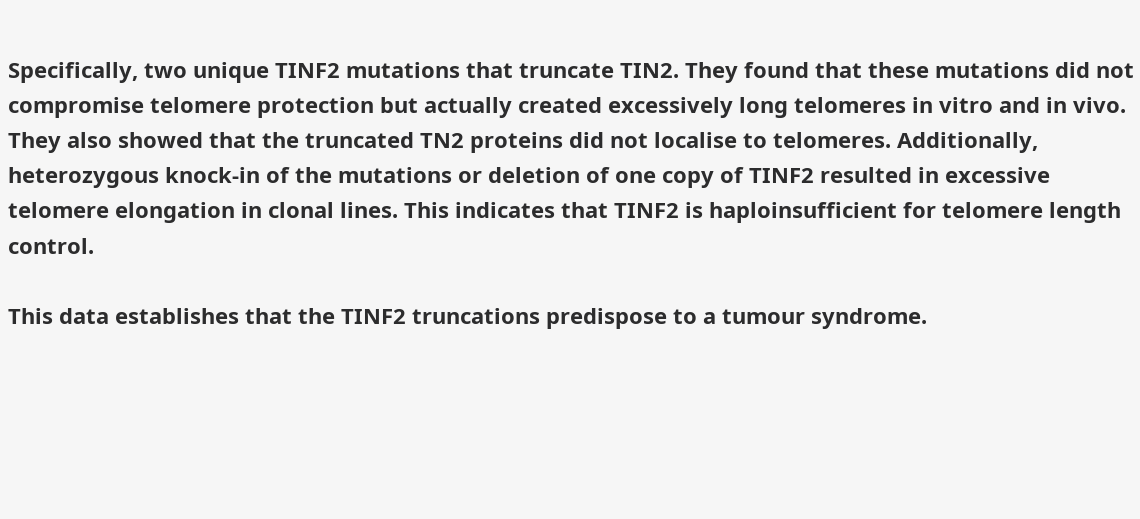Specifically, two unique TINF2 mutations that truncate TIN2. They found that these mutations did not compromise telomere protection but actually created excessively long telomeres in vitro and in vivo. They also showed that the truncated TN2 proteins did not localise to telomeres. Additionally, heterozygous knock-in of the mutations or deletion of one copy of TINF2 resulted in excessive telomere elongation in clonal lines. This indicates that TINF2 is haploinsufficient for telomere length control.

This data establishes that the TINF2 truncations predispose to a tumour syndrome.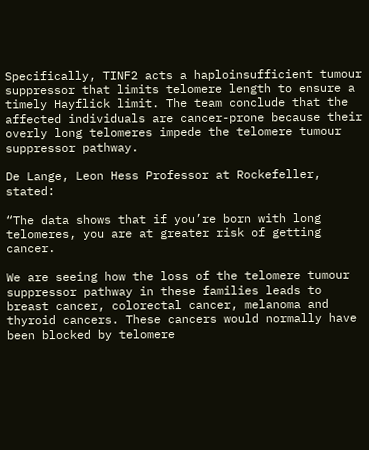Specifically, TINF2 acts a haploinsufficient tumour suppressor that limits telomere length to ensure a timely Hayflick limit. The team conclude that the affected individuals are cancer-prone because their overly long telomeres impede the telomere tumour suppressor pathway.

De Lange, Leon Hess Professor at Rockefeller, stated:

“The data shows that if you’re born with long telomeres, you are at greater risk of getting cancer.

We are seeing how the loss of the telomere tumour suppressor pathway in these families leads to breast cancer, colorectal cancer, melanoma and thyroid cancers. These cancers would normally have been blocked by telomere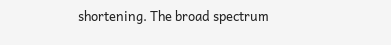shortening. The broad spectrum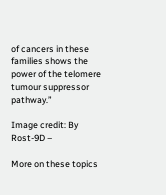of cancers in these families shows the power of the telomere tumour suppressor pathway.”

Image credit: By Rost-9D –

More on these topics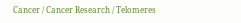Cancer / Cancer Research / Telomeres